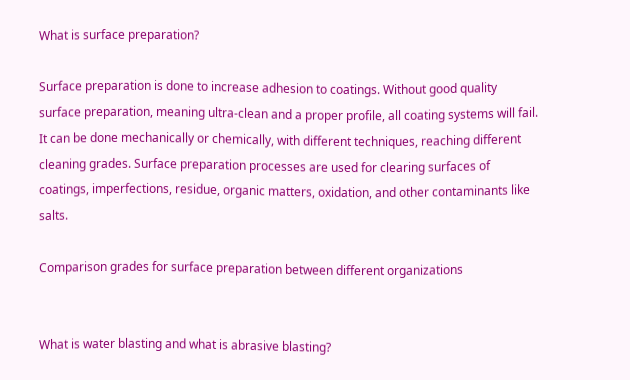What is surface preparation?

Surface preparation is done to increase adhesion to coatings. Without good quality surface preparation, meaning ultra-clean and a proper profile, all coating systems will fail. It can be done mechanically or chemically, with different techniques, reaching different cleaning grades. Surface preparation processes are used for clearing surfaces of coatings, imperfections, residue, organic matters, oxidation, and other contaminants like salts.

Comparison grades for surface preparation between different organizations


What is water blasting and what is abrasive blasting?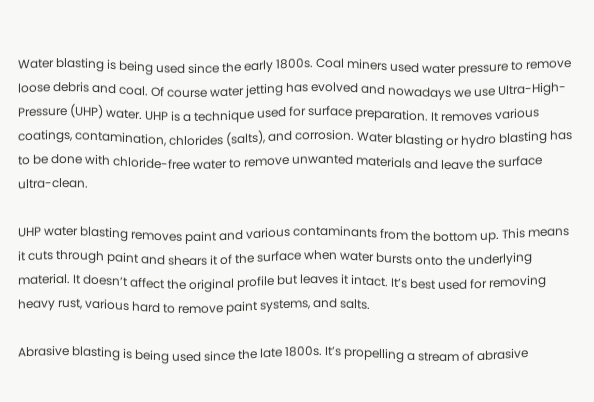Water blasting is being used since the early 1800s. Coal miners used water pressure to remove loose debris and coal. Of course water jetting has evolved and nowadays we use Ultra-High-Pressure (UHP) water. UHP is a technique used for surface preparation. It removes various coatings, contamination, chlorides (salts), and corrosion. Water blasting or hydro blasting has to be done with chloride-free water to remove unwanted materials and leave the surface ultra-clean.

UHP water blasting removes paint and various contaminants from the bottom up. This means it cuts through paint and shears it of the surface when water bursts onto the underlying material. It doesn’t affect the original profile but leaves it intact. It’s best used for removing heavy rust, various hard to remove paint systems, and salts.

Abrasive blasting is being used since the late 1800s. It’s propelling a stream of abrasive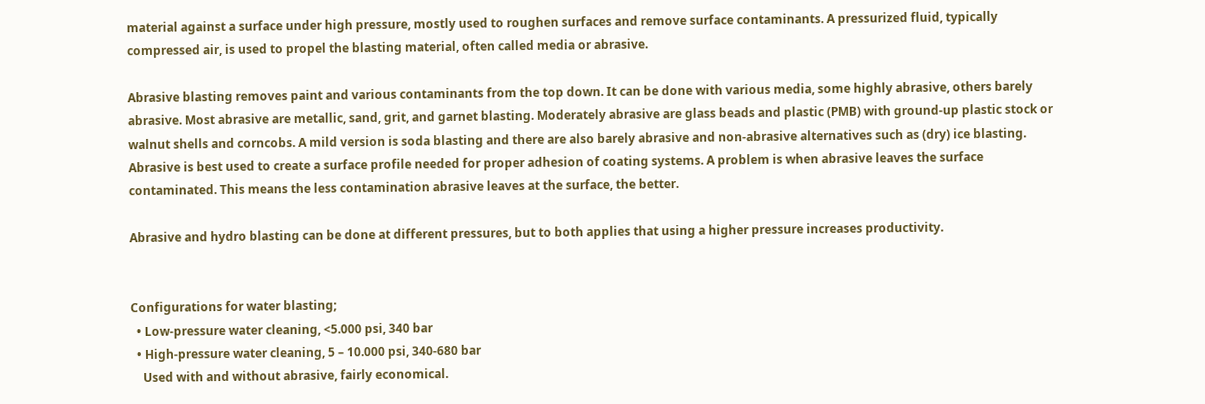material against a surface under high pressure, mostly used to roughen surfaces and remove surface contaminants. A pressurized fluid, typically compressed air, is used to propel the blasting material, often called media or abrasive.

Abrasive blasting removes paint and various contaminants from the top down. It can be done with various media, some highly abrasive, others barely abrasive. Most abrasive are metallic, sand, grit, and garnet blasting. Moderately abrasive are glass beads and plastic (PMB) with ground-up plastic stock or walnut shells and corncobs. A mild version is soda blasting and there are also barely abrasive and non-abrasive alternatives such as (dry) ice blasting. Abrasive is best used to create a surface profile needed for proper adhesion of coating systems. A problem is when abrasive leaves the surface contaminated. This means the less contamination abrasive leaves at the surface, the better.

Abrasive and hydro blasting can be done at different pressures, but to both applies that using a higher pressure increases productivity.


Configurations for water blasting;
  • Low-pressure water cleaning, <5.000 psi, 340 bar
  • High-pressure water cleaning, 5 – 10.000 psi, 340-680 bar
    Used with and without abrasive, fairly economical.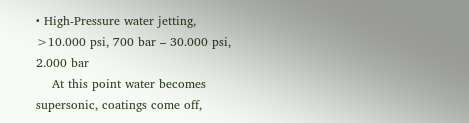• High-Pressure water jetting, >10.000 psi, 700 bar – 30.000 psi, 2.000 bar
    At this point water becomes supersonic, coatings come off,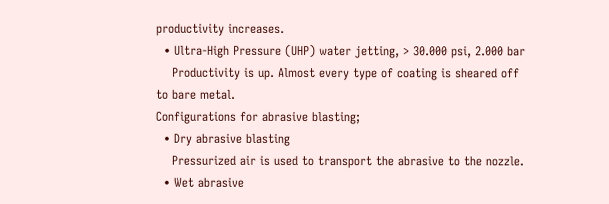productivity increases.
  • Ultra-High Pressure (UHP) water jetting, > 30.000 psi, 2.000 bar
    Productivity is up. Almost every type of coating is sheared off to bare metal.
Configurations for abrasive blasting;
  • Dry abrasive blasting
    Pressurized air is used to transport the abrasive to the nozzle.
  • Wet abrasive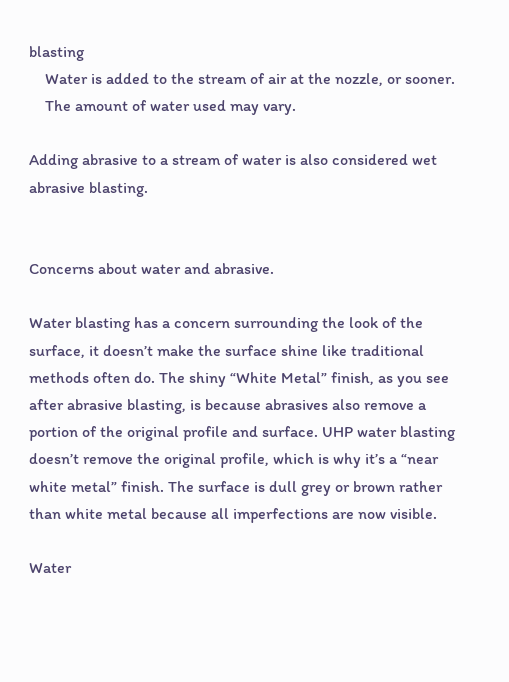blasting
    Water is added to the stream of air at the nozzle, or sooner.
    The amount of water used may vary.

Adding abrasive to a stream of water is also considered wet abrasive blasting.


Concerns about water and abrasive.

Water blasting has a concern surrounding the look of the surface, it doesn’t make the surface shine like traditional methods often do. The shiny “White Metal” finish, as you see after abrasive blasting, is because abrasives also remove a portion of the original profile and surface. UHP water blasting doesn’t remove the original profile, which is why it’s a “near white metal” finish. The surface is dull grey or brown rather than white metal because all imperfections are now visible.

Water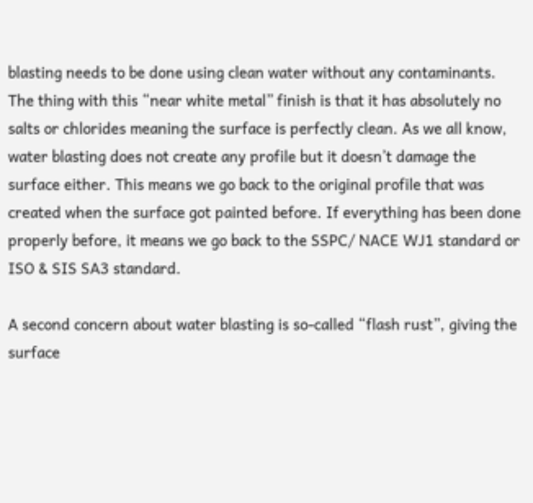blasting needs to be done using clean water without any contaminants. The thing with this “near white metal” finish is that it has absolutely no salts or chlorides meaning the surface is perfectly clean. As we all know, water blasting does not create any profile but it doesn’t damage the surface either. This means we go back to the original profile that was created when the surface got painted before. If everything has been done properly before, it means we go back to the SSPC/ NACE WJ1 standard or ISO & SIS SA3 standard.

A second concern about water blasting is so-called “flash rust”, giving the surface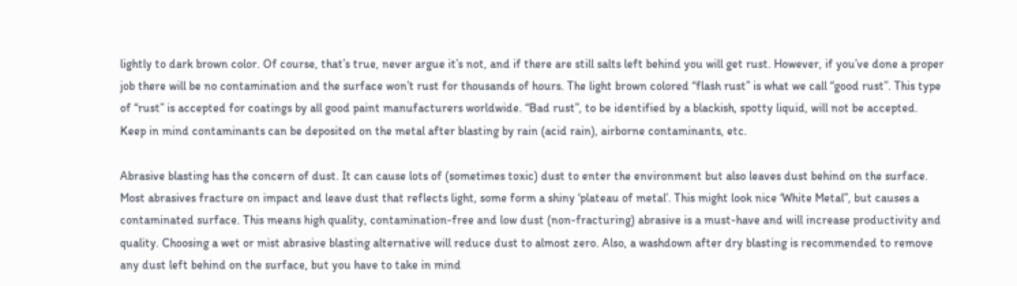lightly to dark brown color. Of course, that’s true, never argue it’s not, and if there are still salts left behind you will get rust. However, if you’ve done a proper job there will be no contamination and the surface won’t rust for thousands of hours. The light brown colored “flash rust” is what we call “good rust”. This type of “rust” is accepted for coatings by all good paint manufacturers worldwide. “Bad rust”, to be identified by a blackish, spotty liquid, will not be accepted.
Keep in mind contaminants can be deposited on the metal after blasting by rain (acid rain), airborne contaminants, etc.

Abrasive blasting has the concern of dust. It can cause lots of (sometimes toxic) dust to enter the environment but also leaves dust behind on the surface. Most abrasives fracture on impact and leave dust that reflects light, some form a shiny ‘plateau of metal’. This might look nice ‘White Metal”, but causes a contaminated surface. This means high quality, contamination-free and low dust (non-fracturing) abrasive is a must-have and will increase productivity and quality. Choosing a wet or mist abrasive blasting alternative will reduce dust to almost zero. Also, a washdown after dry blasting is recommended to remove any dust left behind on the surface, but you have to take in mind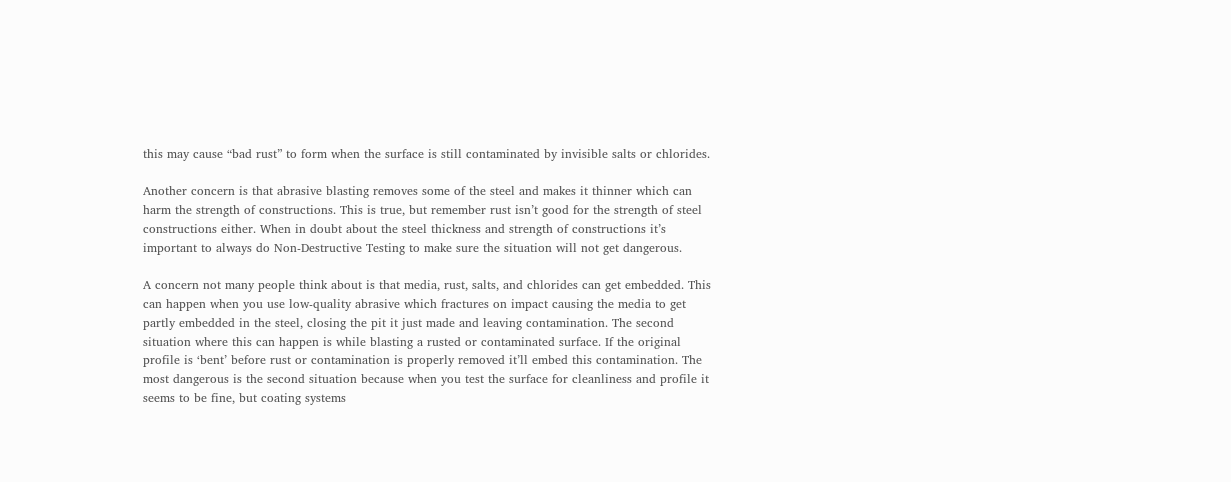this may cause “bad rust” to form when the surface is still contaminated by invisible salts or chlorides.

Another concern is that abrasive blasting removes some of the steel and makes it thinner which can harm the strength of constructions. This is true, but remember rust isn’t good for the strength of steel constructions either. When in doubt about the steel thickness and strength of constructions it’s important to always do Non-Destructive Testing to make sure the situation will not get dangerous.

A concern not many people think about is that media, rust, salts, and chlorides can get embedded. This can happen when you use low-quality abrasive which fractures on impact causing the media to get partly embedded in the steel, closing the pit it just made and leaving contamination. The second situation where this can happen is while blasting a rusted or contaminated surface. If the original profile is ‘bent’ before rust or contamination is properly removed it’ll embed this contamination. The most dangerous is the second situation because when you test the surface for cleanliness and profile it seems to be fine, but coating systems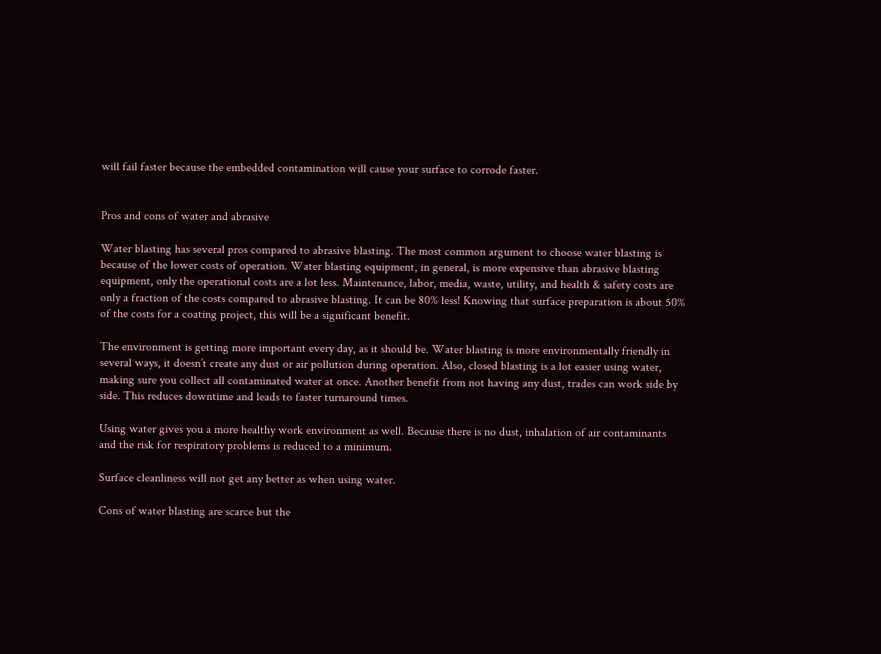will fail faster because the embedded contamination will cause your surface to corrode faster.


Pros and cons of water and abrasive

Water blasting has several pros compared to abrasive blasting. The most common argument to choose water blasting is because of the lower costs of operation. Water blasting equipment, in general, is more expensive than abrasive blasting equipment, only the operational costs are a lot less. Maintenance, labor, media, waste, utility, and health & safety costs are only a fraction of the costs compared to abrasive blasting. It can be 80% less! Knowing that surface preparation is about 50% of the costs for a coating project, this will be a significant benefit.

The environment is getting more important every day, as it should be. Water blasting is more environmentally friendly in several ways, it doesn’t create any dust or air pollution during operation. Also, closed blasting is a lot easier using water, making sure you collect all contaminated water at once. Another benefit from not having any dust, trades can work side by side. This reduces downtime and leads to faster turnaround times.

Using water gives you a more healthy work environment as well. Because there is no dust, inhalation of air contaminants and the risk for respiratory problems is reduced to a minimum.

Surface cleanliness will not get any better as when using water.

Cons of water blasting are scarce but the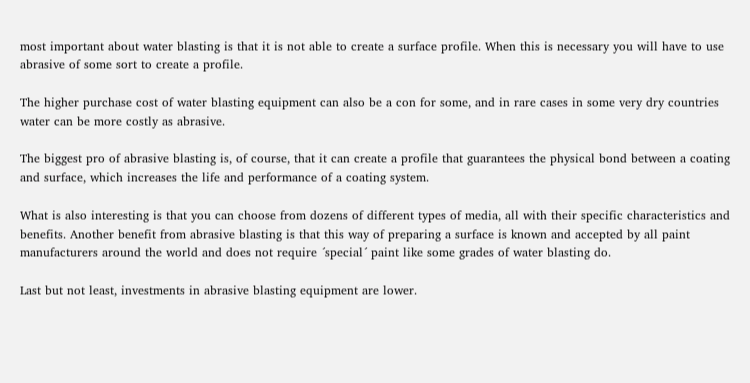most important about water blasting is that it is not able to create a surface profile. When this is necessary you will have to use abrasive of some sort to create a profile.

The higher purchase cost of water blasting equipment can also be a con for some, and in rare cases in some very dry countries water can be more costly as abrasive.

The biggest pro of abrasive blasting is, of course, that it can create a profile that guarantees the physical bond between a coating and surface, which increases the life and performance of a coating system.

What is also interesting is that you can choose from dozens of different types of media, all with their specific characteristics and benefits. Another benefit from abrasive blasting is that this way of preparing a surface is known and accepted by all paint manufacturers around the world and does not require ´special´ paint like some grades of water blasting do.

Last but not least, investments in abrasive blasting equipment are lower.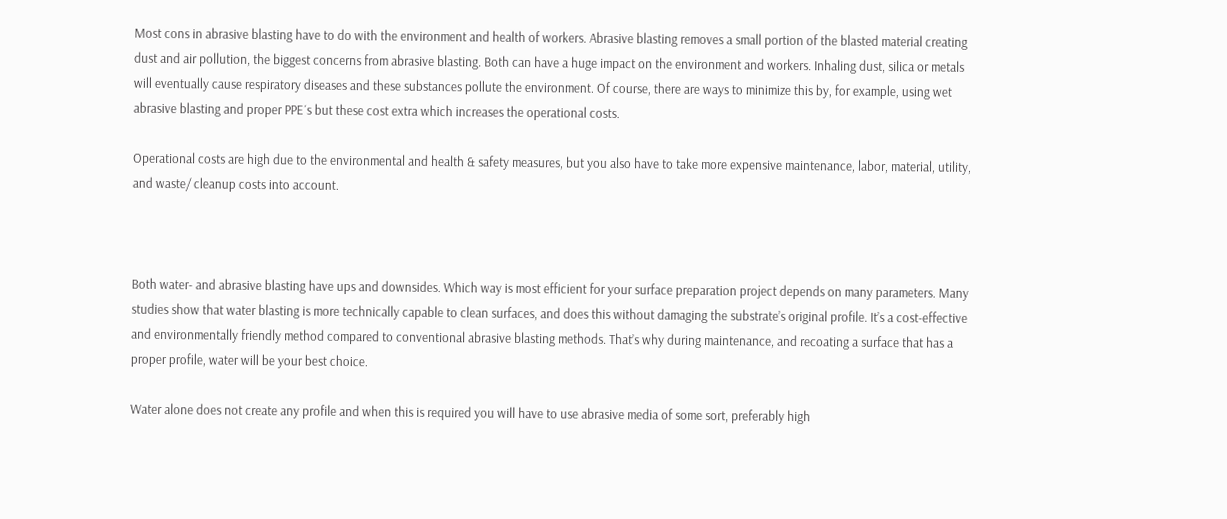Most cons in abrasive blasting have to do with the environment and health of workers. Abrasive blasting removes a small portion of the blasted material creating dust and air pollution, the biggest concerns from abrasive blasting. Both can have a huge impact on the environment and workers. Inhaling dust, silica or metals will eventually cause respiratory diseases and these substances pollute the environment. Of course, there are ways to minimize this by, for example, using wet abrasive blasting and proper PPE´s but these cost extra which increases the operational costs.

Operational costs are high due to the environmental and health & safety measures, but you also have to take more expensive maintenance, labor, material, utility, and waste/ cleanup costs into account.



Both water- and abrasive blasting have ups and downsides. Which way is most efficient for your surface preparation project depends on many parameters. Many studies show that water blasting is more technically capable to clean surfaces, and does this without damaging the substrate’s original profile. It’s a cost-effective and environmentally friendly method compared to conventional abrasive blasting methods. That’s why during maintenance, and recoating a surface that has a proper profile, water will be your best choice.

Water alone does not create any profile and when this is required you will have to use abrasive media of some sort, preferably high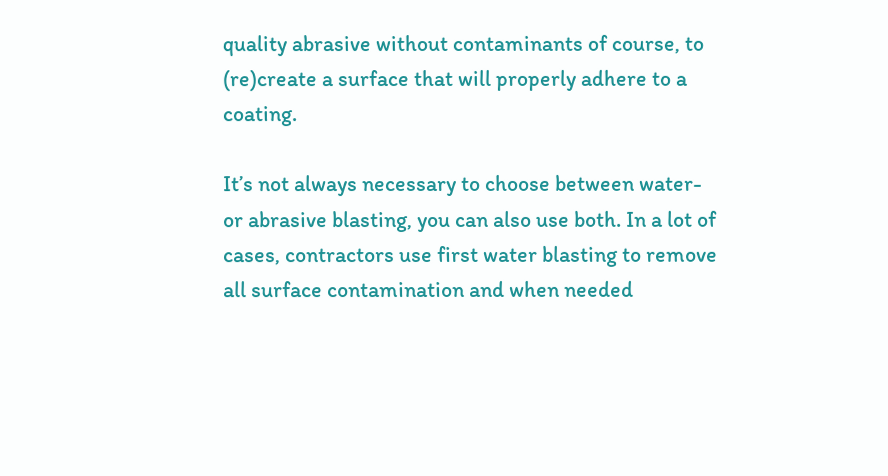quality abrasive without contaminants of course, to (re)create a surface that will properly adhere to a coating.

It’s not always necessary to choose between water- or abrasive blasting, you can also use both. In a lot of cases, contractors use first water blasting to remove all surface contamination and when needed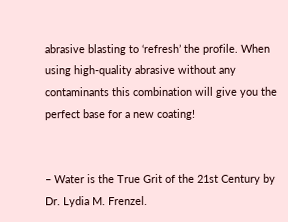abrasive blasting to ‘refresh’ the profile. When using high-quality abrasive without any contaminants this combination will give you the perfect base for a new coating!


– Water is the True Grit of the 21st Century by Dr. Lydia M. Frenzel.